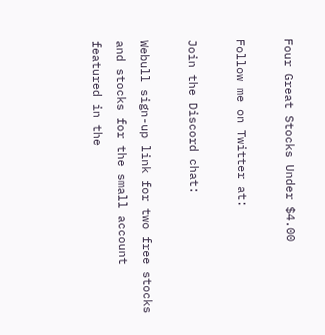Four Great Stocks Under $4.00

Follow me on Twitter at:

Join the Discord chat:

Webull sign-up link for two free stocks and stocks for the small account featured in the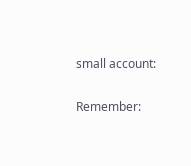small account:


Remember: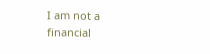I am not a financial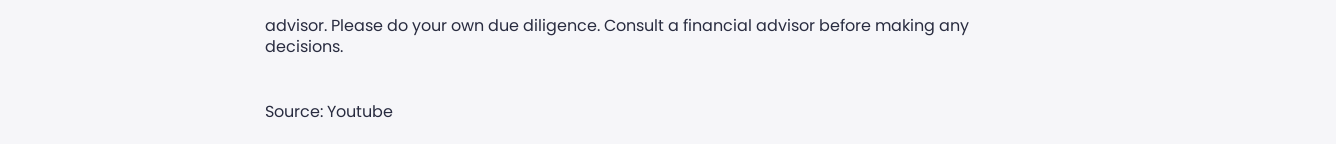advisor. Please do your own due diligence. Consult a financial advisor before making any decisions.


Source: Youtube